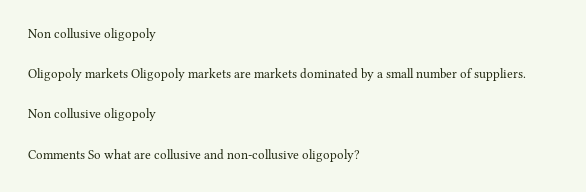Non collusive oligopoly

Oligopoly markets Oligopoly markets are markets dominated by a small number of suppliers.

Non collusive oligopoly

Comments So what are collusive and non-collusive oligopoly?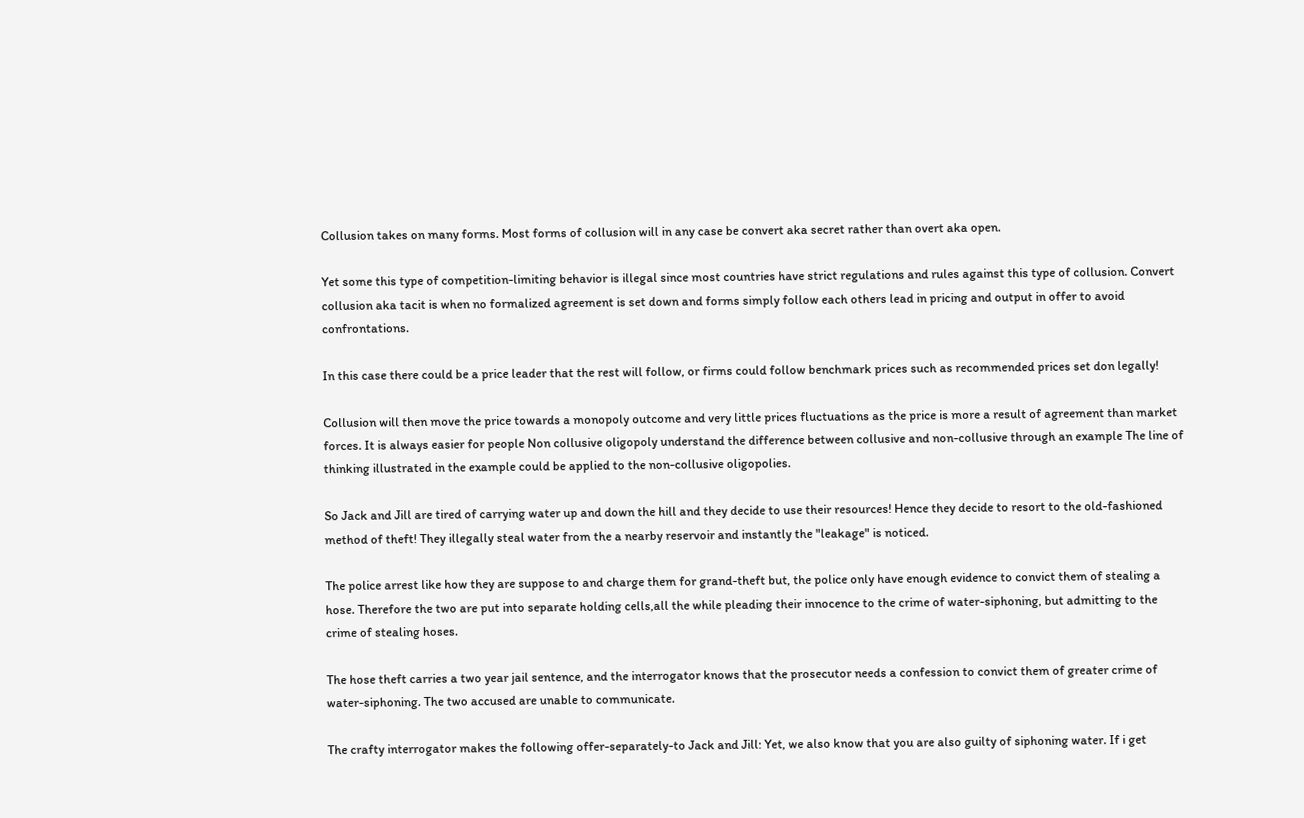Collusion takes on many forms. Most forms of collusion will in any case be convert aka secret rather than overt aka open.

Yet some this type of competition-limiting behavior is illegal since most countries have strict regulations and rules against this type of collusion. Convert collusion aka tacit is when no formalized agreement is set down and forms simply follow each others lead in pricing and output in offer to avoid confrontations.

In this case there could be a price leader that the rest will follow, or firms could follow benchmark prices such as recommended prices set don legally!

Collusion will then move the price towards a monopoly outcome and very little prices fluctuations as the price is more a result of agreement than market forces. It is always easier for people Non collusive oligopoly understand the difference between collusive and non-collusive through an example The line of thinking illustrated in the example could be applied to the non-collusive oligopolies.

So Jack and Jill are tired of carrying water up and down the hill and they decide to use their resources! Hence they decide to resort to the old-fashioned method of theft! They illegally steal water from the a nearby reservoir and instantly the "leakage" is noticed.

The police arrest like how they are suppose to and charge them for grand-theft but, the police only have enough evidence to convict them of stealing a hose. Therefore the two are put into separate holding cells,all the while pleading their innocence to the crime of water-siphoning, but admitting to the crime of stealing hoses.

The hose theft carries a two year jail sentence, and the interrogator knows that the prosecutor needs a confession to convict them of greater crime of water-siphoning. The two accused are unable to communicate.

The crafty interrogator makes the following offer-separately-to Jack and Jill: Yet, we also know that you are also guilty of siphoning water. If i get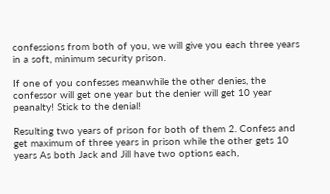confessions from both of you, we will give you each three years in a soft, minimum security prison.

If one of you confesses meanwhile the other denies, the confessor will get one year but the denier will get 10 year peanalty! Stick to the denial!

Resulting two years of prison for both of them 2. Confess and get maximum of three years in prison while the other gets 10 years As both Jack and Jill have two options each,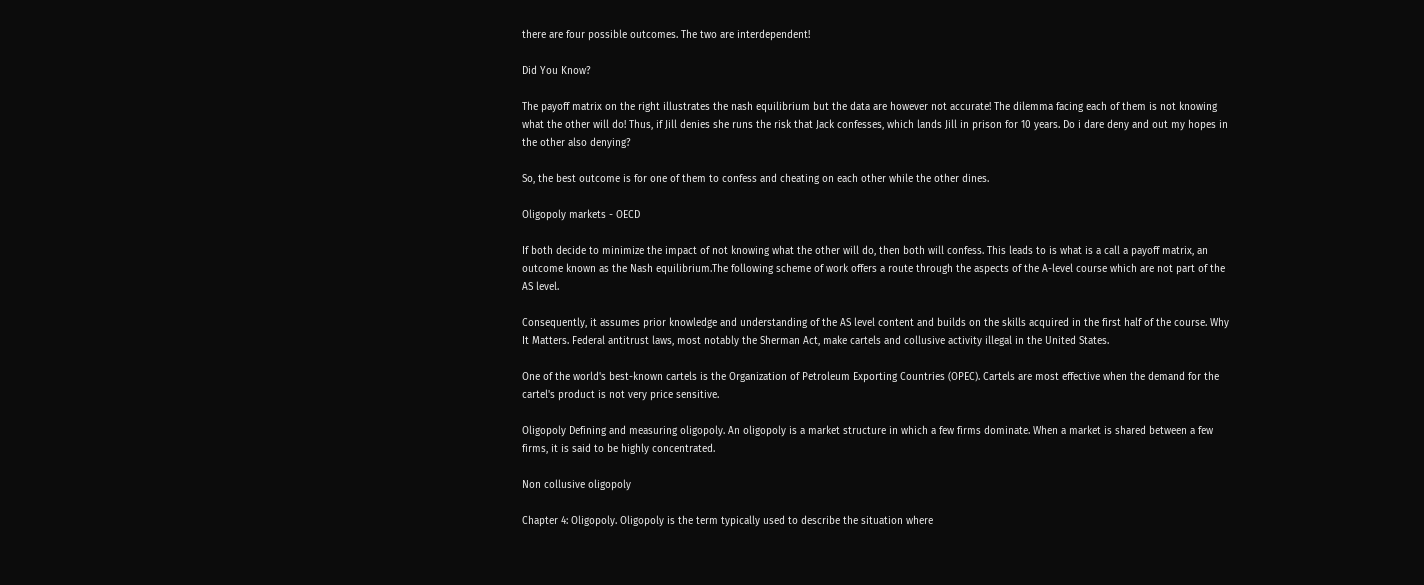there are four possible outcomes. The two are interdependent!

Did You Know?

The payoff matrix on the right illustrates the nash equilibrium but the data are however not accurate! The dilemma facing each of them is not knowing what the other will do! Thus, if Jill denies she runs the risk that Jack confesses, which lands Jill in prison for 10 years. Do i dare deny and out my hopes in the other also denying?

So, the best outcome is for one of them to confess and cheating on each other while the other dines.

Oligopoly markets - OECD

If both decide to minimize the impact of not knowing what the other will do, then both will confess. This leads to is what is a call a payoff matrix, an outcome known as the Nash equilibrium.The following scheme of work offers a route through the aspects of the A-level course which are not part of the AS level.

Consequently, it assumes prior knowledge and understanding of the AS level content and builds on the skills acquired in the first half of the course. Why It Matters. Federal antitrust laws, most notably the Sherman Act, make cartels and collusive activity illegal in the United States.

One of the world's best-known cartels is the Organization of Petroleum Exporting Countries (OPEC). Cartels are most effective when the demand for the cartel's product is not very price sensitive.

Oligopoly Defining and measuring oligopoly. An oligopoly is a market structure in which a few firms dominate. When a market is shared between a few firms, it is said to be highly concentrated.

Non collusive oligopoly

Chapter 4: Oligopoly. Oligopoly is the term typically used to describe the situation where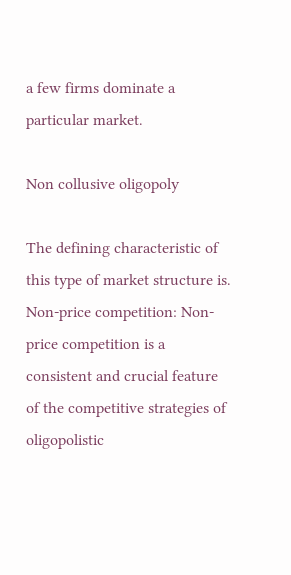a few firms dominate a particular market.

Non collusive oligopoly

The defining characteristic of this type of market structure is. Non-price competition: Non-price competition is a consistent and crucial feature of the competitive strategies of oligopolistic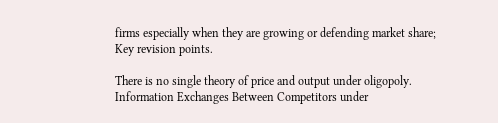firms especially when they are growing or defending market share; Key revision points.

There is no single theory of price and output under oligopoly. Information Exchanges Between Competitors under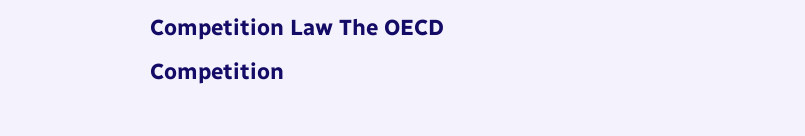Competition Law The OECD Competition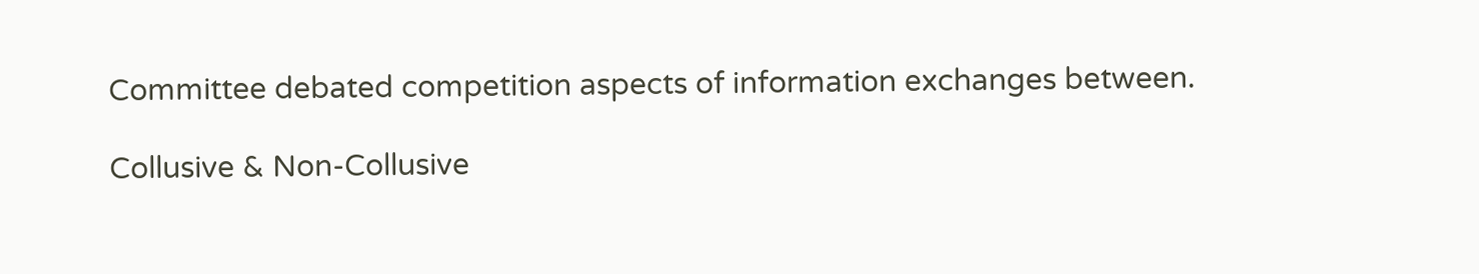Committee debated competition aspects of information exchanges between.

Collusive & Non-Collusive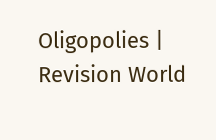Oligopolies | Revision World